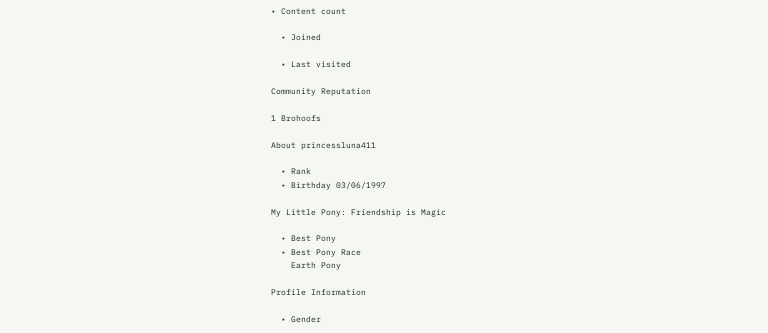• Content count

  • Joined

  • Last visited

Community Reputation

1 Brohoofs

About princessluna411

  • Rank
  • Birthday 03/06/1997

My Little Pony: Friendship is Magic

  • Best Pony
  • Best Pony Race
    Earth Pony

Profile Information

  • Gender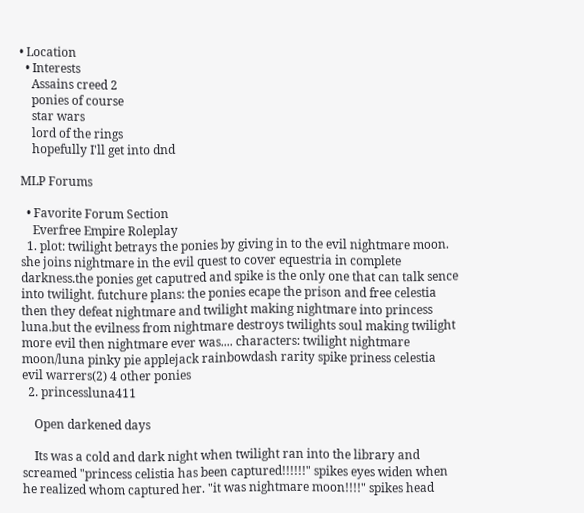• Location
  • Interests
    Assains creed 2
    ponies of course
    star wars
    lord of the rings
    hopefully I'll get into dnd

MLP Forums

  • Favorite Forum Section
    Everfree Empire Roleplay
  1. plot: twilight betrays the ponies by giving in to the evil nightmare moon. she joins nightmare in the evil quest to cover equestria in complete darkness.the ponies get caputred and spike is the only one that can talk sence into twilight. futchure plans: the ponies ecape the prison and free celestia then they defeat nightmare and twilight making nightmare into princess luna.but the evilness from nightmare destroys twilights soul making twilight more evil then nightmare ever was.... characters: twilight nightmare moon/luna pinky pie applejack rainbowdash rarity spike priness celestia evil warrers(2) 4 other ponies
  2. princessluna411

    Open darkened days

    Its was a cold and dark night when twilight ran into the library and screamed "princess celistia has been captured!!!!!!" spikes eyes widen when he realized whom captured her. "it was nightmare moon!!!!" spikes head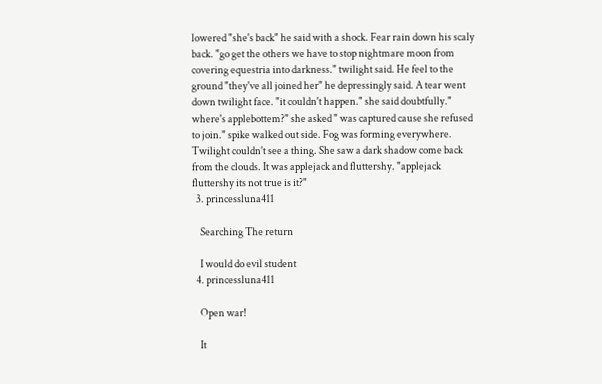lowered "she's back" he said with a shock. Fear rain down his scaly back. "go get the others we have to stop nightmare moon from covering equestria into darkness." twilight said. He feel to the ground "they've all joined her" he depressingly said. A tear went down twilight face. "it couldn't happen." she said doubtfully." where's applebottem?" she asked " was captured cause she refused to join." spike walked out side. Fog was forming everywhere. Twilight couldn't see a thing. She saw a dark shadow come back from the clouds. It was applejack and fluttershy. "applejack fluttershy its not true is it?"
  3. princessluna411

    Searching The return

    I would do evil student
  4. princessluna411

    Open war!

    It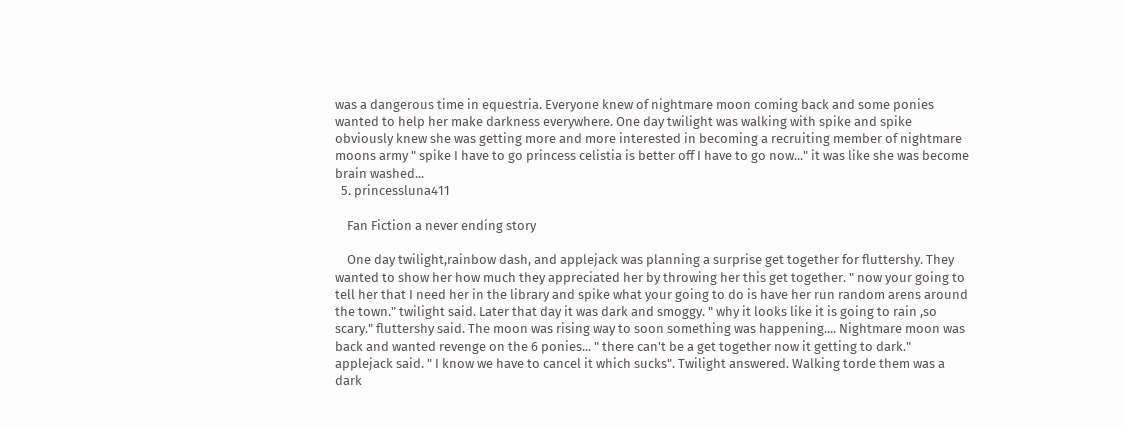was a dangerous time in equestria. Everyone knew of nightmare moon coming back and some ponies wanted to help her make darkness everywhere. One day twilight was walking with spike and spike obviously knew she was getting more and more interested in becoming a recruiting member of nightmare moons army " spike I have to go princess celistia is better off I have to go now..." it was like she was become brain washed...
  5. princessluna411

    Fan Fiction a never ending story

    One day twilight,rainbow dash, and applejack was planning a surprise get together for fluttershy. They wanted to show her how much they appreciated her by throwing her this get together. " now your going to tell her that I need her in the library and spike what your going to do is have her run random arens around the town." twilight said. Later that day it was dark and smoggy. " why it looks like it is going to rain ,so scary." fluttershy said. The moon was rising way to soon something was happening.... Nightmare moon was back and wanted revenge on the 6 ponies... " there can't be a get together now it getting to dark." applejack said. " I know we have to cancel it which sucks". Twilight answered. Walking torde them was a dark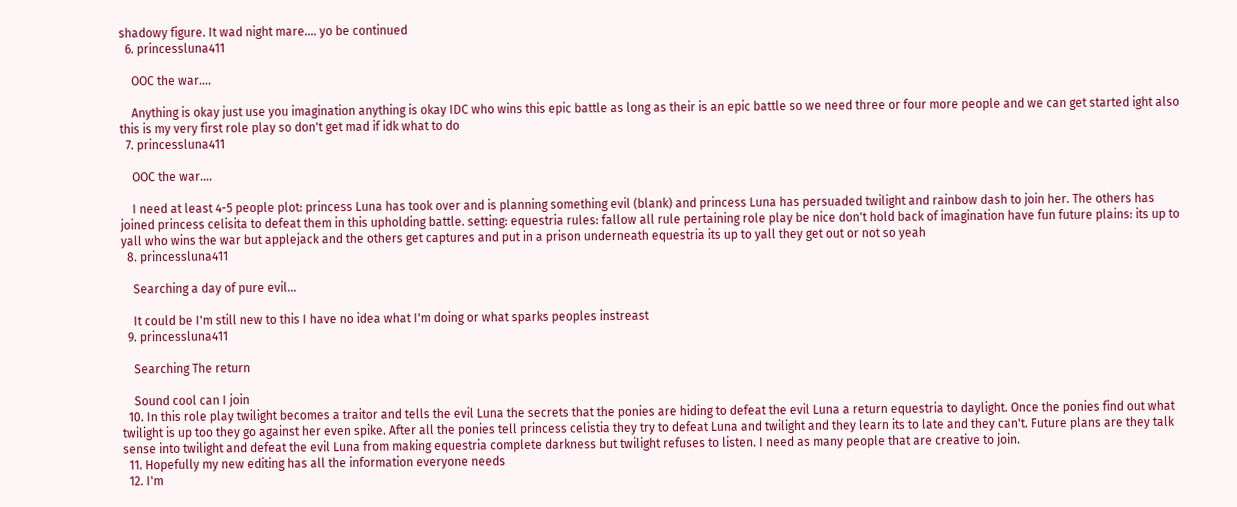shadowy figure. It wad night mare.... yo be continued
  6. princessluna411

    OOC the war....

    Anything is okay just use you imagination anything is okay IDC who wins this epic battle as long as their is an epic battle so we need three or four more people and we can get started ight also this is my very first role play so don't get mad if idk what to do
  7. princessluna411

    OOC the war....

    I need at least 4-5 people plot: princess Luna has took over and is planning something evil (blank) and princess Luna has persuaded twilight and rainbow dash to join her. The others has joined princess celisita to defeat them in this upholding battle. setting: equestria rules: fallow all rule pertaining role play be nice don't hold back of imagination have fun future plains: its up to yall who wins the war but applejack and the others get captures and put in a prison underneath equestria its up to yall they get out or not so yeah
  8. princessluna411

    Searching a day of pure evil...

    It could be I'm still new to this I have no idea what I'm doing or what sparks peoples instreast
  9. princessluna411

    Searching The return

    Sound cool can I join
  10. In this role play twilight becomes a traitor and tells the evil Luna the secrets that the ponies are hiding to defeat the evil Luna a return equestria to daylight. Once the ponies find out what twilight is up too they go against her even spike. After all the ponies tell princess celistia they try to defeat Luna and twilight and they learn its to late and they can't. Future plans are they talk sense into twilight and defeat the evil Luna from making equestria complete darkness but twilight refuses to listen. I need as many people that are creative to join.
  11. Hopefully my new editing has all the information everyone needs
  12. I'm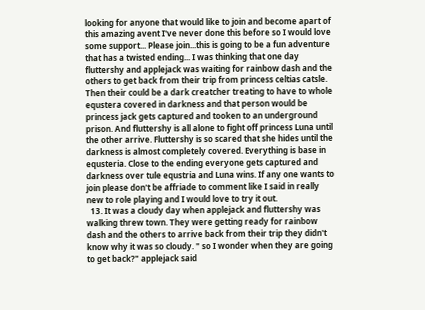looking for anyone that would like to join and become apart of this amazing avent I've never done this before so I would love some support... Please join...this is going to be a fun adventure that has a twisted ending... I was thinking that one day fluttershy and applejack was waiting for rainbow dash and the others to get back from their trip from princess celtias catsle. Then their could be a dark creatcher treating to have to whole equstera covered in darkness and that person would be princess jack gets captured and tooken to an underground prison. And fluttershy is all alone to fight off princess Luna until the other arrive. Fluttershy is so scared that she hides until the darkness is almost completely covered. Everything is base in equsteria. Close to the ending everyone gets captured and darkness over tule equstria and Luna wins. If any one wants to join please don't be affriade to comment like I said in really new to role playing and I would love to try it out.
  13. It was a cloudy day when applejack and fluttershy was walking threw town. They were getting ready for rainbow dash and the others to arrive back from their trip they didn't know why it was so cloudy. " so I wonder when they are going to get back?" applejack said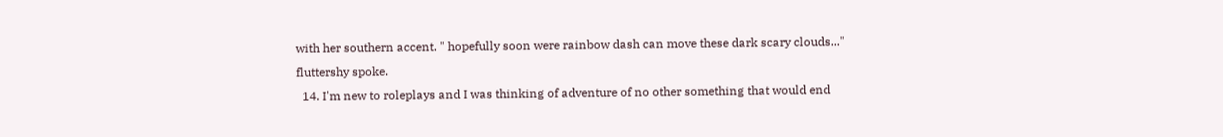with her southern accent. " hopefully soon were rainbow dash can move these dark scary clouds..." fluttershy spoke.
  14. I'm new to roleplays and I was thinking of adventure of no other something that would end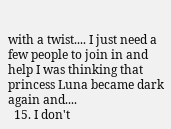with a twist.... I just need a few people to join in and help I was thinking that princess Luna became dark again and....
  15. I don't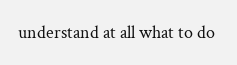understand at all what to do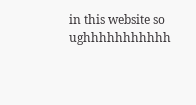in this website so ughhhhhhhhhhh